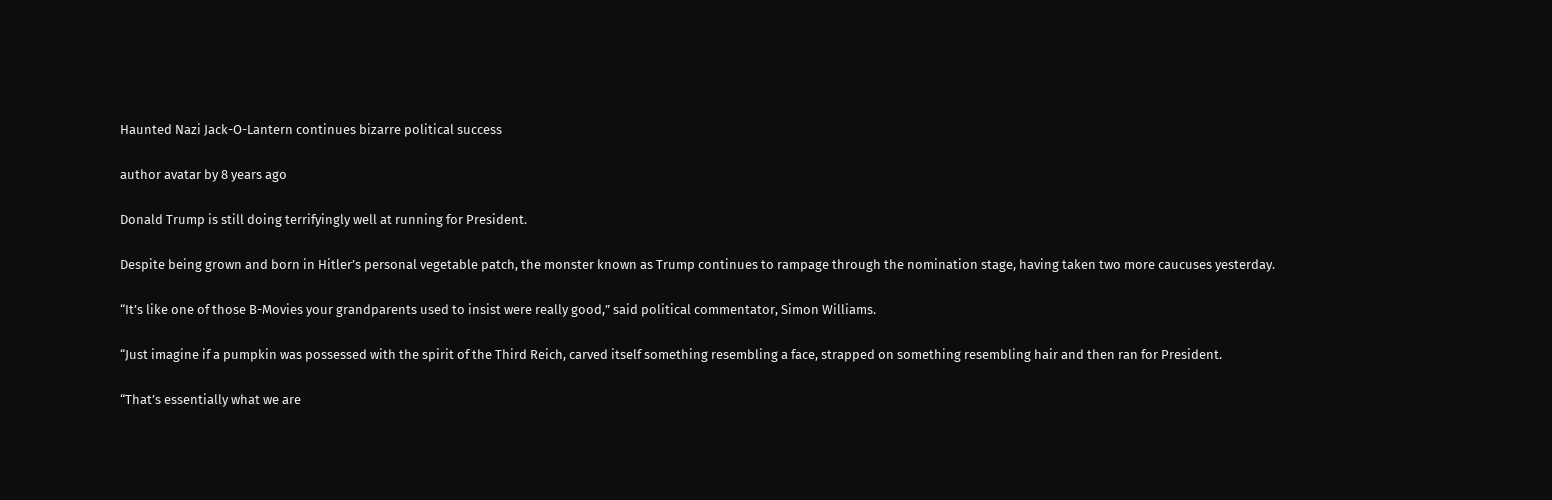Haunted Nazi Jack-O-Lantern continues bizarre political success

author avatar by 8 years ago

Donald Trump is still doing terrifyingly well at running for President.

Despite being grown and born in Hitler’s personal vegetable patch, the monster known as Trump continues to rampage through the nomination stage, having taken two more caucuses yesterday.

“It’s like one of those B-Movies your grandparents used to insist were really good,” said political commentator, Simon Williams.

“Just imagine if a pumpkin was possessed with the spirit of the Third Reich, carved itself something resembling a face, strapped on something resembling hair and then ran for President.

“That’s essentially what we are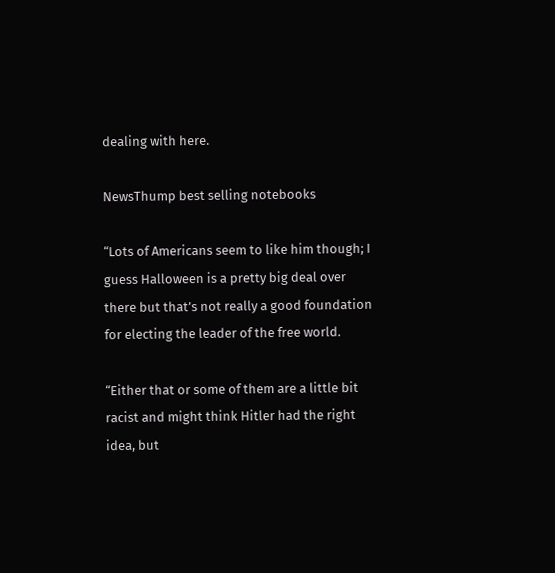dealing with here.

NewsThump best selling notebooks

“Lots of Americans seem to like him though; I guess Halloween is a pretty big deal over there but that’s not really a good foundation for electing the leader of the free world.

“Either that or some of them are a little bit racist and might think Hitler had the right idea, but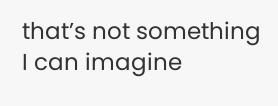that’s not something I can imagine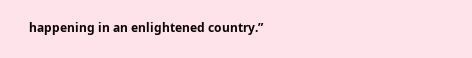happening in an enlightened country.”